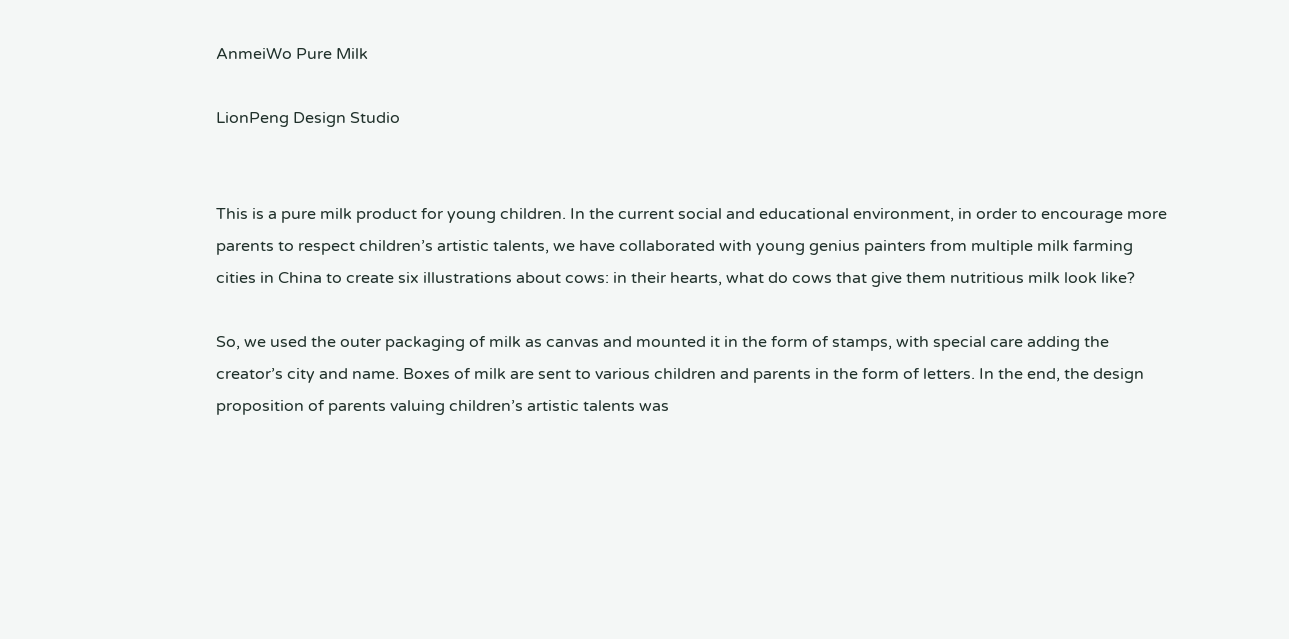AnmeiWo Pure Milk

LionPeng Design Studio


This is a pure milk product for young children. In the current social and educational environment, in order to encourage more parents to respect children’s artistic talents, we have collaborated with young genius painters from multiple milk farming cities in China to create six illustrations about cows: in their hearts, what do cows that give them nutritious milk look like?

So, we used the outer packaging of milk as canvas and mounted it in the form of stamps, with special care adding the creator’s city and name. Boxes of milk are sent to various children and parents in the form of letters. In the end, the design proposition of parents valuing children’s artistic talents was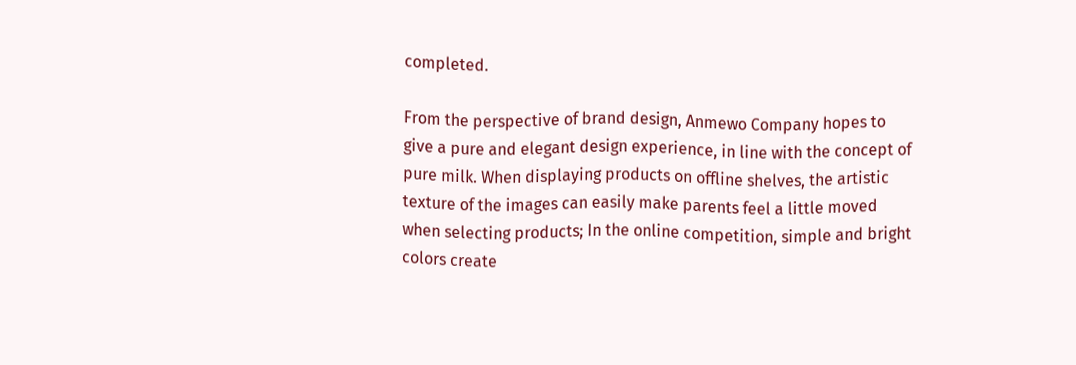completed.

From the perspective of brand design, Anmewo Company hopes to give a pure and elegant design experience, in line with the concept of pure milk. When displaying products on offline shelves, the artistic texture of the images can easily make parents feel a little moved when selecting products; In the online competition, simple and bright colors create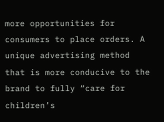more opportunities for consumers to place orders. A unique advertising method that is more conducive to the brand to fully “care for children’s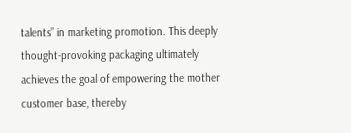talents” in marketing promotion. This deeply thought-provoking packaging ultimately achieves the goal of empowering the mother customer base, thereby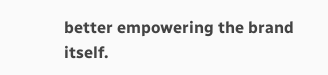better empowering the brand itself.